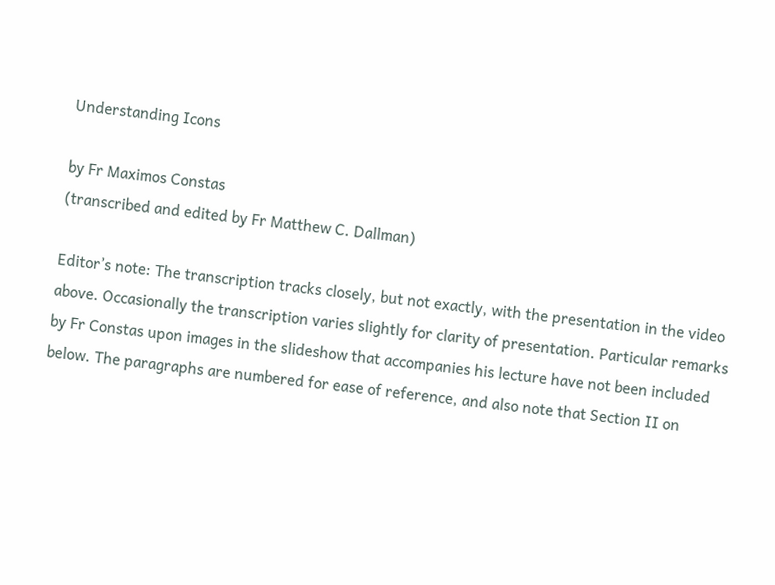Understanding Icons

by Fr Maximos Constas
(transcribed and edited by Fr Matthew C. Dallman)

Editor’s note: The transcription tracks closely, but not exactly, with the presentation in the video above. Occasionally the transcription varies slightly for clarity of presentation. Particular remarks by Fr Constas upon images in the slideshow that accompanies his lecture have not been included below. The paragraphs are numbered for ease of reference, and also note that Section II on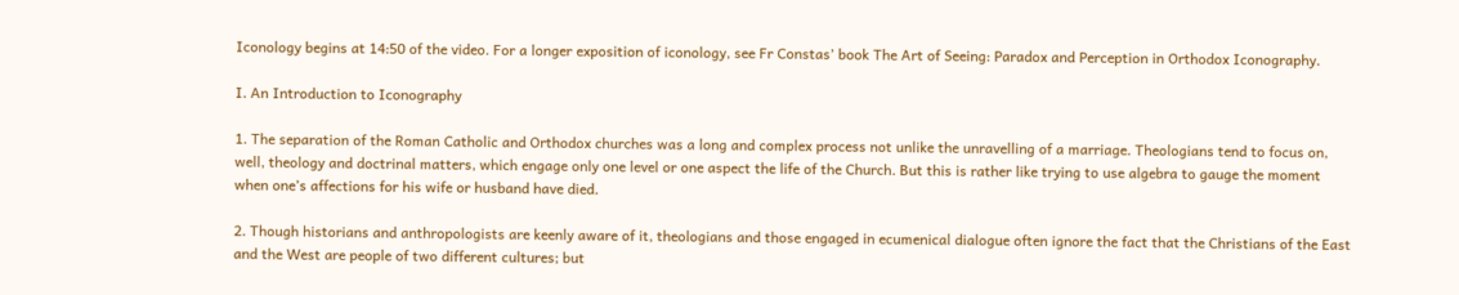Iconology begins at 14:50 of the video. For a longer exposition of iconology, see Fr Constas’ book The Art of Seeing: Paradox and Perception in Orthodox Iconography.

I. An Introduction to Iconography

1. The separation of the Roman Catholic and Orthodox churches was a long and complex process not unlike the unravelling of a marriage. Theologians tend to focus on, well, theology and doctrinal matters, which engage only one level or one aspect the life of the Church. But this is rather like trying to use algebra to gauge the moment when one’s affections for his wife or husband have died.

2. Though historians and anthropologists are keenly aware of it, theologians and those engaged in ecumenical dialogue often ignore the fact that the Christians of the East and the West are people of two different cultures; but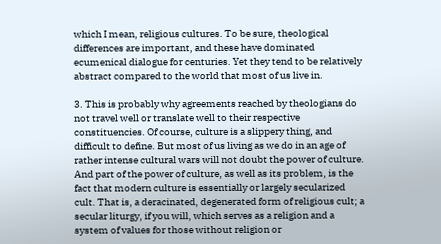which I mean, religious cultures. To be sure, theological differences are important, and these have dominated ecumenical dialogue for centuries. Yet they tend to be relatively abstract compared to the world that most of us live in.

3. This is probably why agreements reached by theologians do not travel well or translate well to their respective constituencies. Of course, culture is a slippery thing, and difficult to define. But most of us living as we do in an age of rather intense cultural wars will not doubt the power of culture. And part of the power of culture, as well as its problem, is the fact that modern culture is essentially or largely secularized cult. That is, a deracinated, degenerated form of religious cult; a secular liturgy, if you will, which serves as a religion and a system of values for those without religion or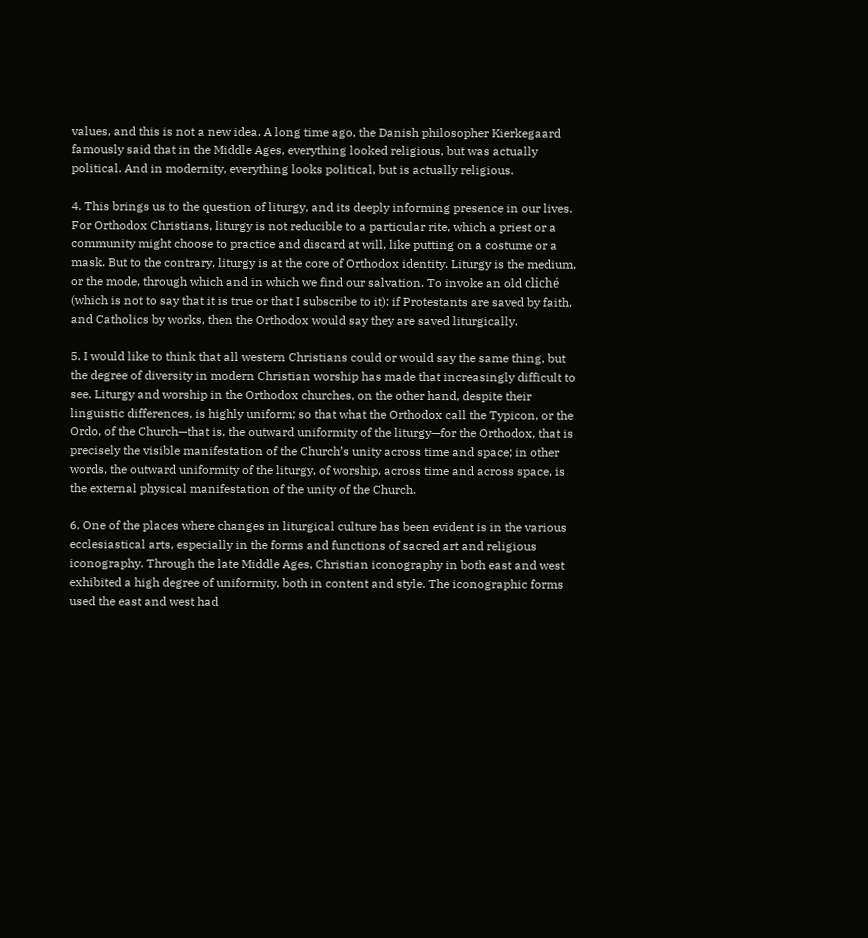values, and this is not a new idea. A long time ago, the Danish philosopher Kierkegaard famously said that in the Middle Ages, everything looked religious, but was actually political. And in modernity, everything looks political, but is actually religious.

4. This brings us to the question of liturgy, and its deeply informing presence in our lives. For Orthodox Christians, liturgy is not reducible to a particular rite, which a priest or a community might choose to practice and discard at will, like putting on a costume or a mask. But to the contrary, liturgy is at the core of Orthodox identity. Liturgy is the medium, or the mode, through which and in which we find our salvation. To invoke an old cliché (which is not to say that it is true or that I subscribe to it): if Protestants are saved by faith, and Catholics by works, then the Orthodox would say they are saved liturgically.

5. I would like to think that all western Christians could or would say the same thing, but the degree of diversity in modern Christian worship has made that increasingly difficult to see. Liturgy and worship in the Orthodox churches, on the other hand, despite their linguistic differences, is highly uniform; so that what the Orthodox call the Typicon, or the Ordo, of the Church—that is, the outward uniformity of the liturgy—for the Orthodox, that is precisely the visible manifestation of the Church’s unity across time and space; in other words, the outward uniformity of the liturgy, of worship, across time and across space, is the external physical manifestation of the unity of the Church.

6. One of the places where changes in liturgical culture has been evident is in the various ecclesiastical arts, especially in the forms and functions of sacred art and religious iconography. Through the late Middle Ages, Christian iconography in both east and west exhibited a high degree of uniformity, both in content and style. The iconographic forms used the east and west had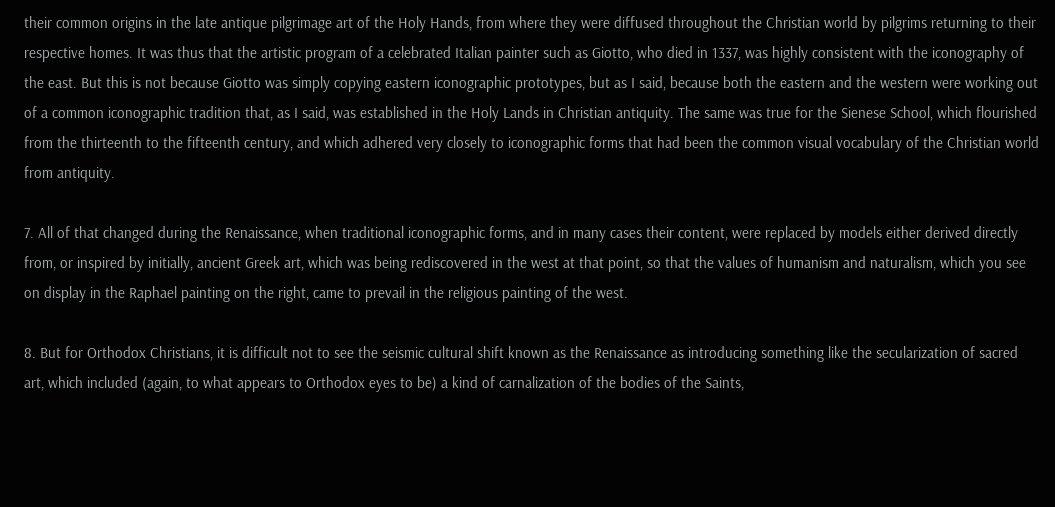their common origins in the late antique pilgrimage art of the Holy Hands, from where they were diffused throughout the Christian world by pilgrims returning to their respective homes. It was thus that the artistic program of a celebrated Italian painter such as Giotto, who died in 1337, was highly consistent with the iconography of the east. But this is not because Giotto was simply copying eastern iconographic prototypes, but as I said, because both the eastern and the western were working out of a common iconographic tradition that, as I said, was established in the Holy Lands in Christian antiquity. The same was true for the Sienese School, which flourished from the thirteenth to the fifteenth century, and which adhered very closely to iconographic forms that had been the common visual vocabulary of the Christian world from antiquity.

7. All of that changed during the Renaissance, when traditional iconographic forms, and in many cases their content, were replaced by models either derived directly from, or inspired by initially, ancient Greek art, which was being rediscovered in the west at that point, so that the values of humanism and naturalism, which you see on display in the Raphael painting on the right, came to prevail in the religious painting of the west.

8. But for Orthodox Christians, it is difficult not to see the seismic cultural shift known as the Renaissance as introducing something like the secularization of sacred art, which included (again, to what appears to Orthodox eyes to be) a kind of carnalization of the bodies of the Saints,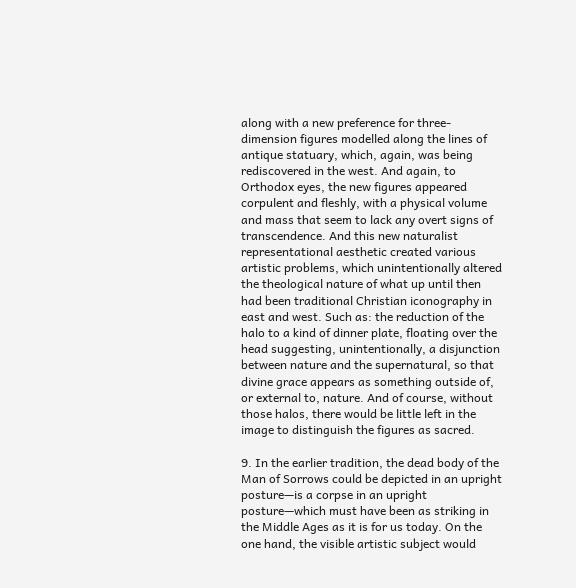along with a new preference for three-dimension figures modelled along the lines of antique statuary, which, again, was being rediscovered in the west. And again, to Orthodox eyes, the new figures appeared corpulent and fleshly, with a physical volume and mass that seem to lack any overt signs of transcendence. And this new naturalist representational aesthetic created various artistic problems, which unintentionally altered the theological nature of what up until then had been traditional Christian iconography in east and west. Such as: the reduction of the halo to a kind of dinner plate, floating over the head suggesting, unintentionally, a disjunction between nature and the supernatural, so that divine grace appears as something outside of, or external to, nature. And of course, without those halos, there would be little left in the image to distinguish the figures as sacred.

9. In the earlier tradition, the dead body of the Man of Sorrows could be depicted in an upright posture—is a corpse in an upright posture—which must have been as striking in the Middle Ages as it is for us today. On the one hand, the visible artistic subject would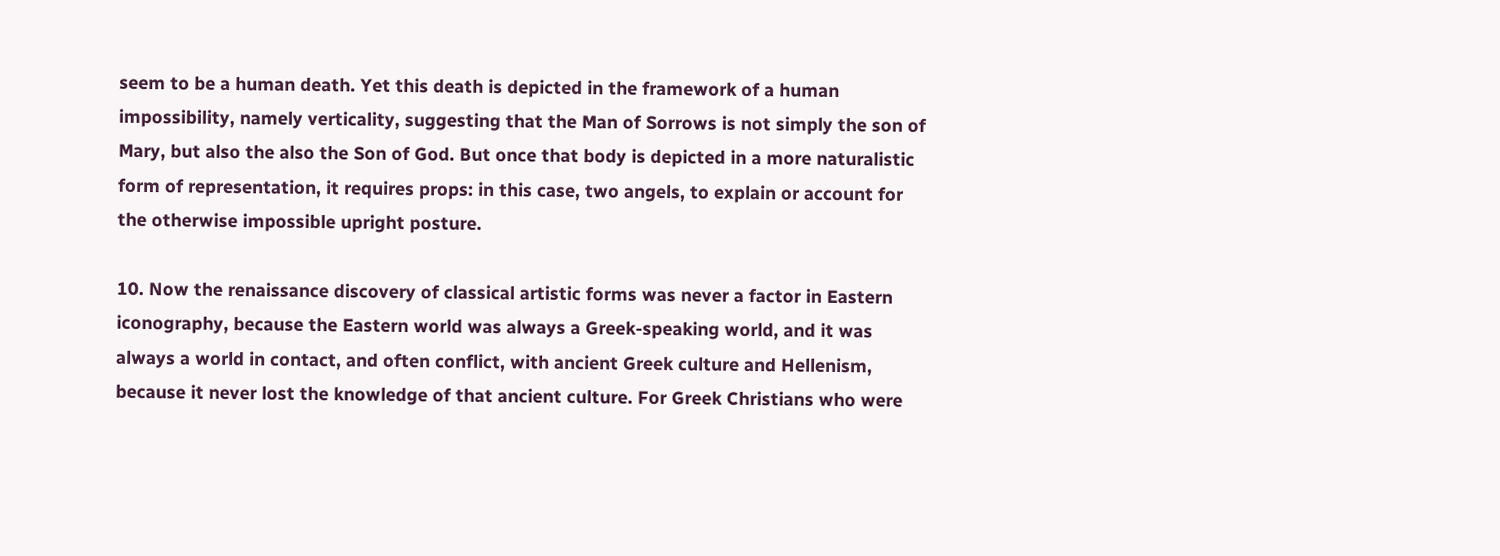seem to be a human death. Yet this death is depicted in the framework of a human impossibility, namely verticality, suggesting that the Man of Sorrows is not simply the son of Mary, but also the also the Son of God. But once that body is depicted in a more naturalistic form of representation, it requires props: in this case, two angels, to explain or account for the otherwise impossible upright posture.

10. Now the renaissance discovery of classical artistic forms was never a factor in Eastern iconography, because the Eastern world was always a Greek-speaking world, and it was always a world in contact, and often conflict, with ancient Greek culture and Hellenism, because it never lost the knowledge of that ancient culture. For Greek Christians who were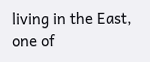living in the East, one of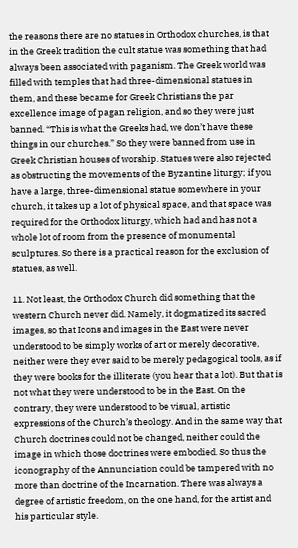the reasons there are no statues in Orthodox churches, is that in the Greek tradition the cult statue was something that had always been associated with paganism. The Greek world was filled with temples that had three-dimensional statues in them, and these became for Greek Christians the par excellence image of pagan religion, and so they were just banned. “This is what the Greeks had, we don’t have these things in our churches.” So they were banned from use in Greek Christian houses of worship. Statues were also rejected as obstructing the movements of the Byzantine liturgy; if you have a large, three-dimensional statue somewhere in your church, it takes up a lot of physical space, and that space was required for the Orthodox liturgy, which had and has not a whole lot of room from the presence of monumental sculptures. So there is a practical reason for the exclusion of statues, as well.

11. Not least, the Orthodox Church did something that the western Church never did. Namely, it dogmatized its sacred images, so that Icons and images in the East were never understood to be simply works of art or merely decorative, neither were they ever said to be merely pedagogical tools, as if they were books for the illiterate (you hear that a lot). But that is not what they were understood to be in the East. On the contrary, they were understood to be visual, artistic expressions of the Church’s theology. And in the same way that Church doctrines could not be changed, neither could the image in which those doctrines were embodied. So thus the iconography of the Annunciation could be tampered with no more than doctrine of the Incarnation. There was always a degree of artistic freedom, on the one hand, for the artist and his particular style.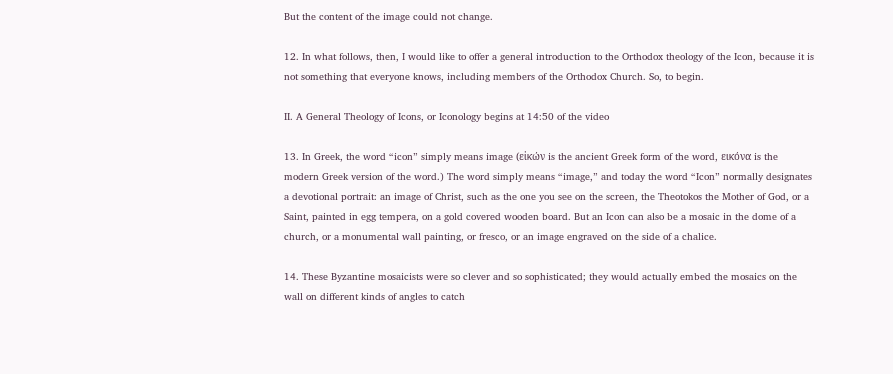But the content of the image could not change.

12. In what follows, then, I would like to offer a general introduction to the Orthodox theology of the Icon, because it is not something that everyone knows, including members of the Orthodox Church. So, to begin.

II. A General Theology of Icons, or Iconology begins at 14:50 of the video

13. In Greek, the word “icon” simply means image (εἰκών is the ancient Greek form of the word, εικόνα is the modern Greek version of the word.) The word simply means “image,” and today the word “Icon” normally designates a devotional portrait: an image of Christ, such as the one you see on the screen, the Theotokos the Mother of God, or a Saint, painted in egg tempera, on a gold covered wooden board. But an Icon can also be a mosaic in the dome of a church, or a monumental wall painting, or fresco, or an image engraved on the side of a chalice.

14. These Byzantine mosaicists were so clever and so sophisticated; they would actually embed the mosaics on the wall on different kinds of angles to catch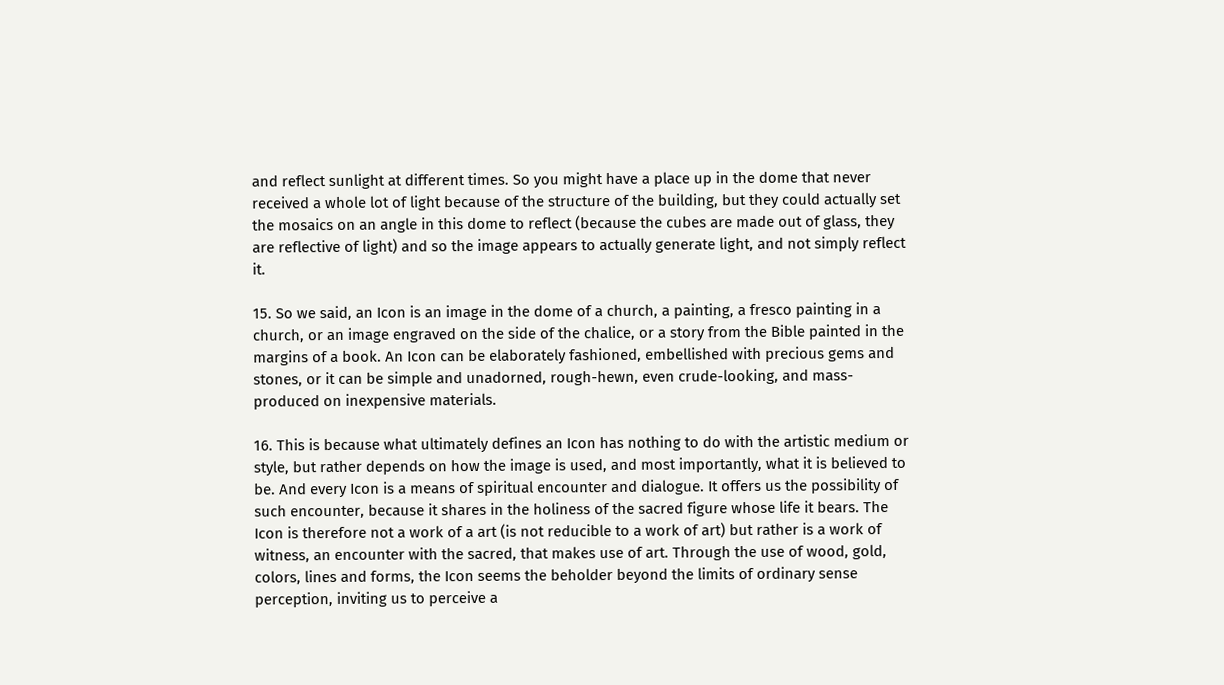and reflect sunlight at different times. So you might have a place up in the dome that never received a whole lot of light because of the structure of the building, but they could actually set the mosaics on an angle in this dome to reflect (because the cubes are made out of glass, they are reflective of light) and so the image appears to actually generate light, and not simply reflect it.

15. So we said, an Icon is an image in the dome of a church, a painting, a fresco painting in a church, or an image engraved on the side of the chalice, or a story from the Bible painted in the margins of a book. An Icon can be elaborately fashioned, embellished with precious gems and stones, or it can be simple and unadorned, rough-hewn, even crude-looking, and mass-produced on inexpensive materials.

16. This is because what ultimately defines an Icon has nothing to do with the artistic medium or style, but rather depends on how the image is used, and most importantly, what it is believed to be. And every Icon is a means of spiritual encounter and dialogue. It offers us the possibility of such encounter, because it shares in the holiness of the sacred figure whose life it bears. The Icon is therefore not a work of a art (is not reducible to a work of art) but rather is a work of witness, an encounter with the sacred, that makes use of art. Through the use of wood, gold, colors, lines and forms, the Icon seems the beholder beyond the limits of ordinary sense perception, inviting us to perceive a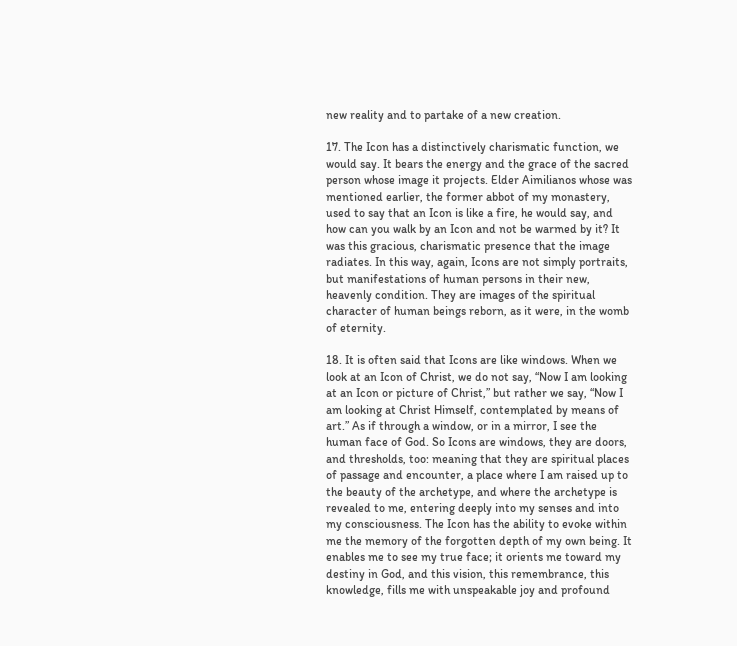new reality and to partake of a new creation.

17. The Icon has a distinctively charismatic function, we would say. It bears the energy and the grace of the sacred person whose image it projects. Elder Aimilianos whose was mentioned earlier, the former abbot of my monastery, used to say that an Icon is like a fire, he would say, and how can you walk by an Icon and not be warmed by it? It was this gracious, charismatic presence that the image radiates. In this way, again, Icons are not simply portraits, but manifestations of human persons in their new, heavenly condition. They are images of the spiritual character of human beings reborn, as it were, in the womb of eternity.

18. It is often said that Icons are like windows. When we look at an Icon of Christ, we do not say, “Now I am looking at an Icon or picture of Christ,” but rather we say, “Now I am looking at Christ Himself, contemplated by means of art.” As if through a window, or in a mirror, I see the human face of God. So Icons are windows, they are doors, and thresholds, too: meaning that they are spiritual places of passage and encounter, a place where I am raised up to the beauty of the archetype, and where the archetype is revealed to me, entering deeply into my senses and into my consciousness. The Icon has the ability to evoke within me the memory of the forgotten depth of my own being. It enables me to see my true face; it orients me toward my destiny in God, and this vision, this remembrance, this knowledge, fills me with unspeakable joy and profound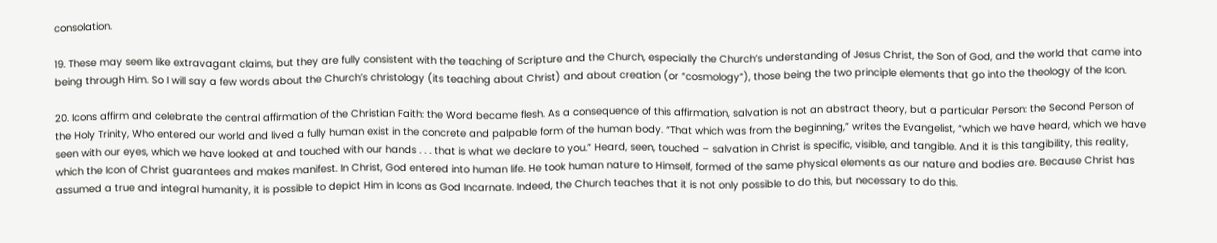consolation.

19. These may seem like extravagant claims, but they are fully consistent with the teaching of Scripture and the Church, especially the Church’s understanding of Jesus Christ, the Son of God, and the world that came into being through Him. So I will say a few words about the Church’s christology (its teaching about Christ) and about creation (or “cosmology”), those being the two principle elements that go into the theology of the Icon.

20. Icons affirm and celebrate the central affirmation of the Christian Faith: the Word became flesh. As a consequence of this affirmation, salvation is not an abstract theory, but a particular Person: the Second Person of the Holy Trinity, Who entered our world and lived a fully human exist in the concrete and palpable form of the human body. “That which was from the beginning,” writes the Evangelist, “which we have heard, which we have seen with our eyes, which we have looked at and touched with our hands . . . that is what we declare to you.” Heard, seen, touched – salvation in Christ is specific, visible, and tangible. And it is this tangibility, this reality, which the Icon of Christ guarantees and makes manifest. In Christ, God entered into human life. He took human nature to Himself, formed of the same physical elements as our nature and bodies are. Because Christ has assumed a true and integral humanity, it is possible to depict Him in Icons as God Incarnate. Indeed, the Church teaches that it is not only possible to do this, but necessary to do this.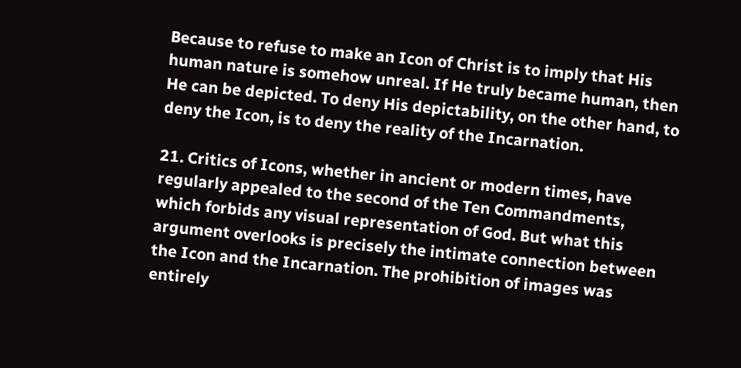Because to refuse to make an Icon of Christ is to imply that His human nature is somehow unreal. If He truly became human, then He can be depicted. To deny His depictability, on the other hand, to deny the Icon, is to deny the reality of the Incarnation.

21. Critics of Icons, whether in ancient or modern times, have regularly appealed to the second of the Ten Commandments, which forbids any visual representation of God. But what this argument overlooks is precisely the intimate connection between the Icon and the Incarnation. The prohibition of images was entirely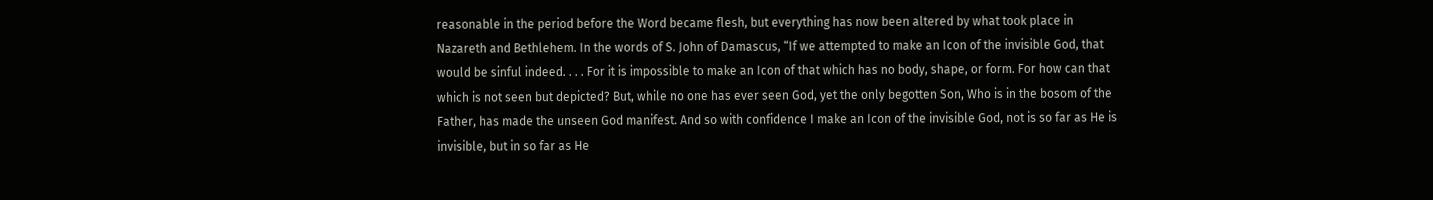reasonable in the period before the Word became flesh, but everything has now been altered by what took place in Nazareth and Bethlehem. In the words of S. John of Damascus, “If we attempted to make an Icon of the invisible God, that would be sinful indeed. . . . For it is impossible to make an Icon of that which has no body, shape, or form. For how can that which is not seen but depicted? But, while no one has ever seen God, yet the only begotten Son, Who is in the bosom of the Father, has made the unseen God manifest. And so with confidence I make an Icon of the invisible God, not is so far as He is invisible, but in so far as He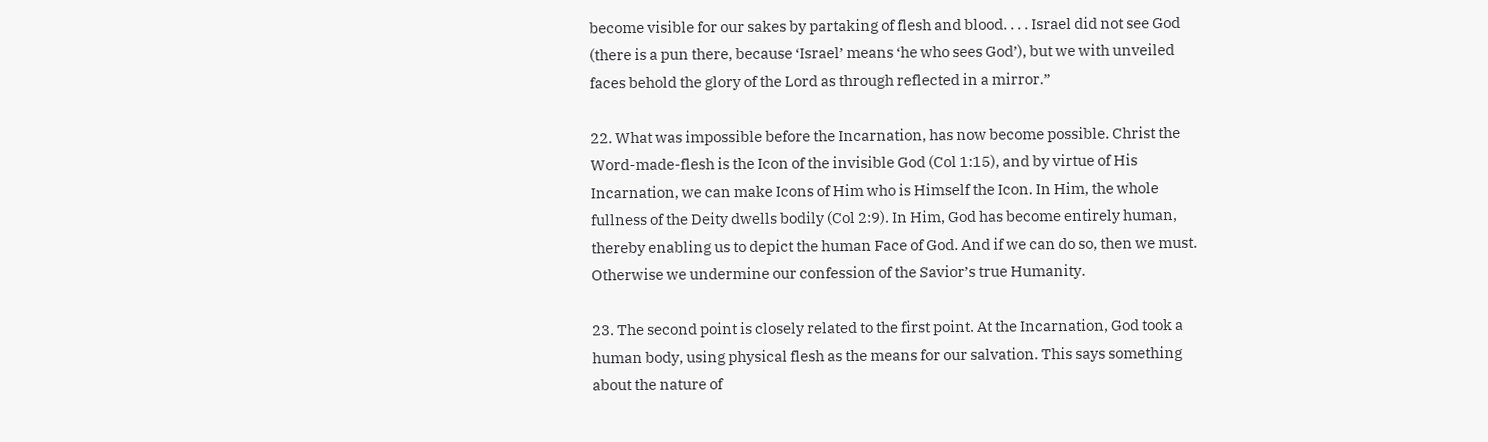become visible for our sakes by partaking of flesh and blood. . . . Israel did not see God (there is a pun there, because ‘Israel’ means ‘he who sees God’), but we with unveiled faces behold the glory of the Lord as through reflected in a mirror.”

22. What was impossible before the Incarnation, has now become possible. Christ the Word-made-flesh is the Icon of the invisible God (Col 1:15), and by virtue of His Incarnation, we can make Icons of Him who is Himself the Icon. In Him, the whole fullness of the Deity dwells bodily (Col 2:9). In Him, God has become entirely human, thereby enabling us to depict the human Face of God. And if we can do so, then we must. Otherwise we undermine our confession of the Savior’s true Humanity.

23. The second point is closely related to the first point. At the Incarnation, God took a human body, using physical flesh as the means for our salvation. This says something about the nature of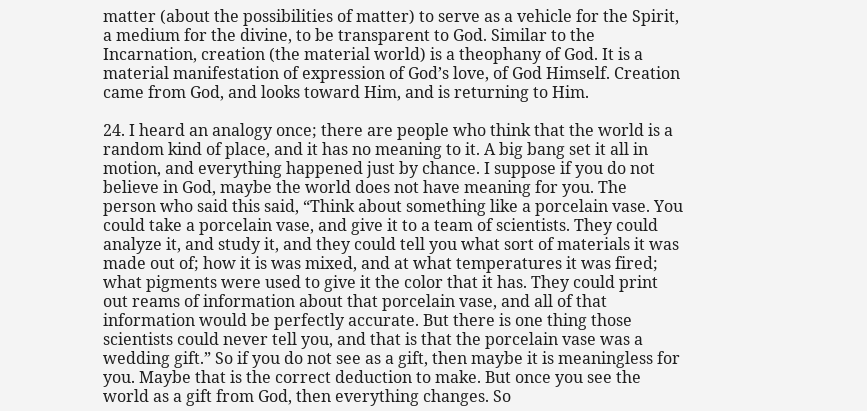matter (about the possibilities of matter) to serve as a vehicle for the Spirit, a medium for the divine, to be transparent to God. Similar to the Incarnation, creation (the material world) is a theophany of God. It is a material manifestation of expression of God’s love, of God Himself. Creation came from God, and looks toward Him, and is returning to Him.

24. I heard an analogy once; there are people who think that the world is a random kind of place, and it has no meaning to it. A big bang set it all in motion, and everything happened just by chance. I suppose if you do not believe in God, maybe the world does not have meaning for you. The person who said this said, “Think about something like a porcelain vase. You could take a porcelain vase, and give it to a team of scientists. They could analyze it, and study it, and they could tell you what sort of materials it was made out of; how it is was mixed, and at what temperatures it was fired; what pigments were used to give it the color that it has. They could print out reams of information about that porcelain vase, and all of that information would be perfectly accurate. But there is one thing those scientists could never tell you, and that is that the porcelain vase was a wedding gift.” So if you do not see as a gift, then maybe it is meaningless for you. Maybe that is the correct deduction to make. But once you see the world as a gift from God, then everything changes. So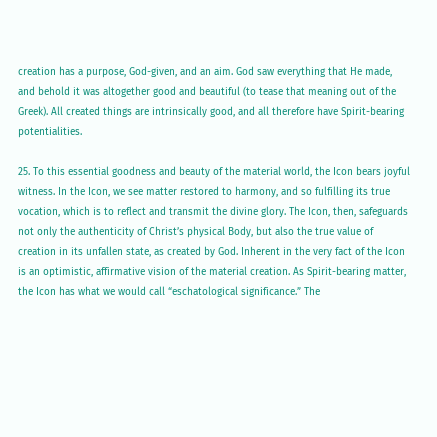creation has a purpose, God-given, and an aim. God saw everything that He made, and behold it was altogether good and beautiful (to tease that meaning out of the Greek). All created things are intrinsically good, and all therefore have Spirit-bearing potentialities.

25. To this essential goodness and beauty of the material world, the Icon bears joyful witness. In the Icon, we see matter restored to harmony, and so fulfilling its true vocation, which is to reflect and transmit the divine glory. The Icon, then, safeguards not only the authenticity of Christ’s physical Body, but also the true value of creation in its unfallen state, as created by God. Inherent in the very fact of the Icon is an optimistic, affirmative vision of the material creation. As Spirit-bearing matter, the Icon has what we would call “eschatological significance.” The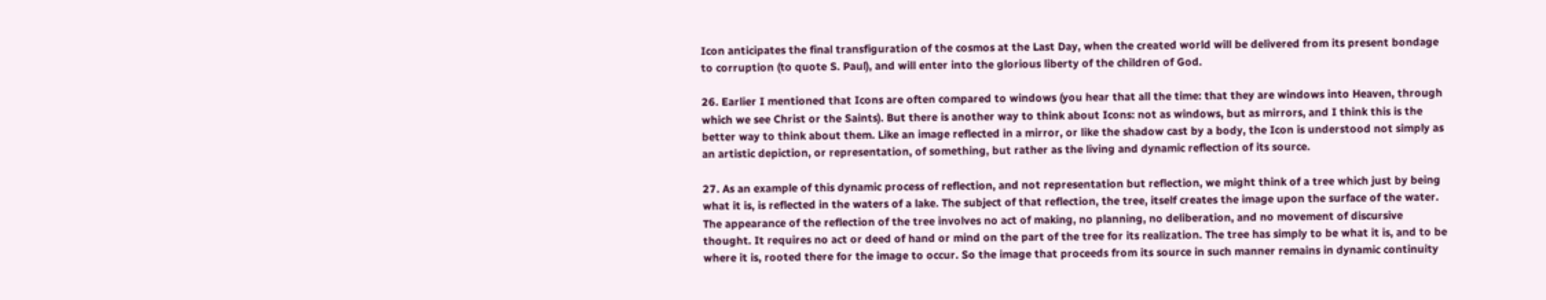Icon anticipates the final transfiguration of the cosmos at the Last Day, when the created world will be delivered from its present bondage to corruption (to quote S. Paul), and will enter into the glorious liberty of the children of God.

26. Earlier I mentioned that Icons are often compared to windows (you hear that all the time: that they are windows into Heaven, through which we see Christ or the Saints). But there is another way to think about Icons: not as windows, but as mirrors, and I think this is the better way to think about them. Like an image reflected in a mirror, or like the shadow cast by a body, the Icon is understood not simply as an artistic depiction, or representation, of something, but rather as the living and dynamic reflection of its source.

27. As an example of this dynamic process of reflection, and not representation but reflection, we might think of a tree which just by being what it is, is reflected in the waters of a lake. The subject of that reflection, the tree, itself creates the image upon the surface of the water. The appearance of the reflection of the tree involves no act of making, no planning, no deliberation, and no movement of discursive thought. It requires no act or deed of hand or mind on the part of the tree for its realization. The tree has simply to be what it is, and to be where it is, rooted there for the image to occur. So the image that proceeds from its source in such manner remains in dynamic continuity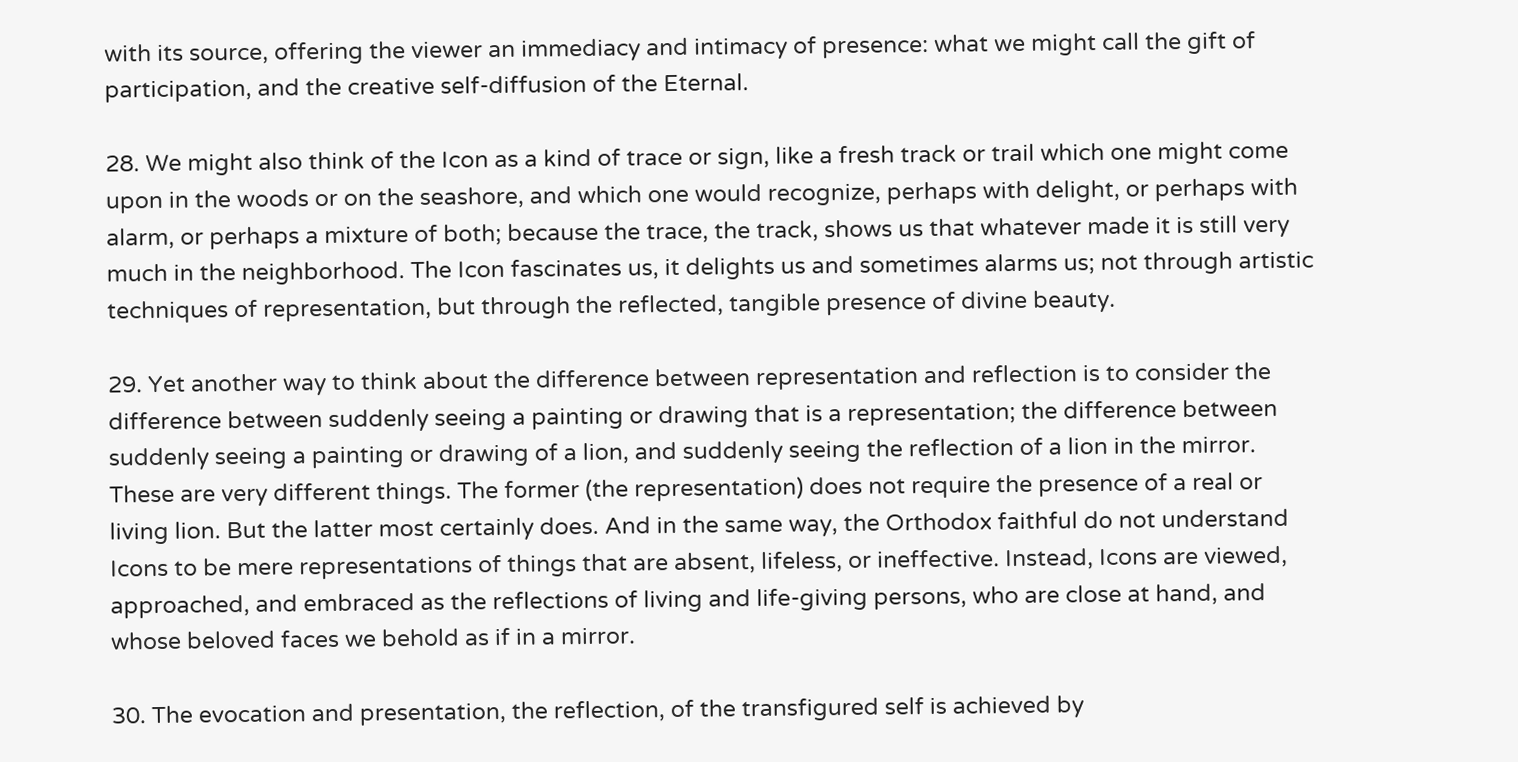with its source, offering the viewer an immediacy and intimacy of presence: what we might call the gift of participation, and the creative self-diffusion of the Eternal.

28. We might also think of the Icon as a kind of trace or sign, like a fresh track or trail which one might come upon in the woods or on the seashore, and which one would recognize, perhaps with delight, or perhaps with alarm, or perhaps a mixture of both; because the trace, the track, shows us that whatever made it is still very much in the neighborhood. The Icon fascinates us, it delights us and sometimes alarms us; not through artistic techniques of representation, but through the reflected, tangible presence of divine beauty.

29. Yet another way to think about the difference between representation and reflection is to consider the difference between suddenly seeing a painting or drawing that is a representation; the difference between suddenly seeing a painting or drawing of a lion, and suddenly seeing the reflection of a lion in the mirror. These are very different things. The former (the representation) does not require the presence of a real or living lion. But the latter most certainly does. And in the same way, the Orthodox faithful do not understand Icons to be mere representations of things that are absent, lifeless, or ineffective. Instead, Icons are viewed, approached, and embraced as the reflections of living and life-giving persons, who are close at hand, and whose beloved faces we behold as if in a mirror.

30. The evocation and presentation, the reflection, of the transfigured self is achieved by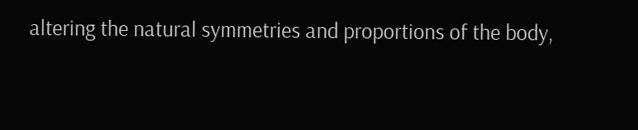altering the natural symmetries and proportions of the body,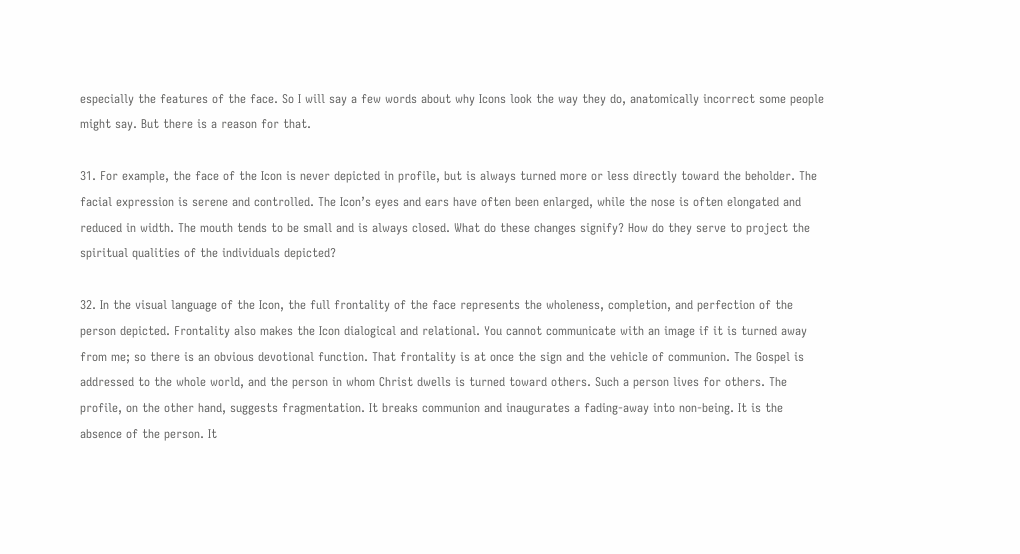especially the features of the face. So I will say a few words about why Icons look the way they do, anatomically incorrect some people might say. But there is a reason for that.

31. For example, the face of the Icon is never depicted in profile, but is always turned more or less directly toward the beholder. The facial expression is serene and controlled. The Icon’s eyes and ears have often been enlarged, while the nose is often elongated and reduced in width. The mouth tends to be small and is always closed. What do these changes signify? How do they serve to project the spiritual qualities of the individuals depicted?

32. In the visual language of the Icon, the full frontality of the face represents the wholeness, completion, and perfection of the person depicted. Frontality also makes the Icon dialogical and relational. You cannot communicate with an image if it is turned away from me; so there is an obvious devotional function. That frontality is at once the sign and the vehicle of communion. The Gospel is addressed to the whole world, and the person in whom Christ dwells is turned toward others. Such a person lives for others. The profile, on the other hand, suggests fragmentation. It breaks communion and inaugurates a fading-away into non-being. It is the absence of the person. It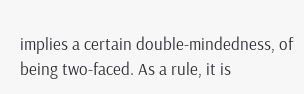implies a certain double-mindedness, of being two-faced. As a rule, it is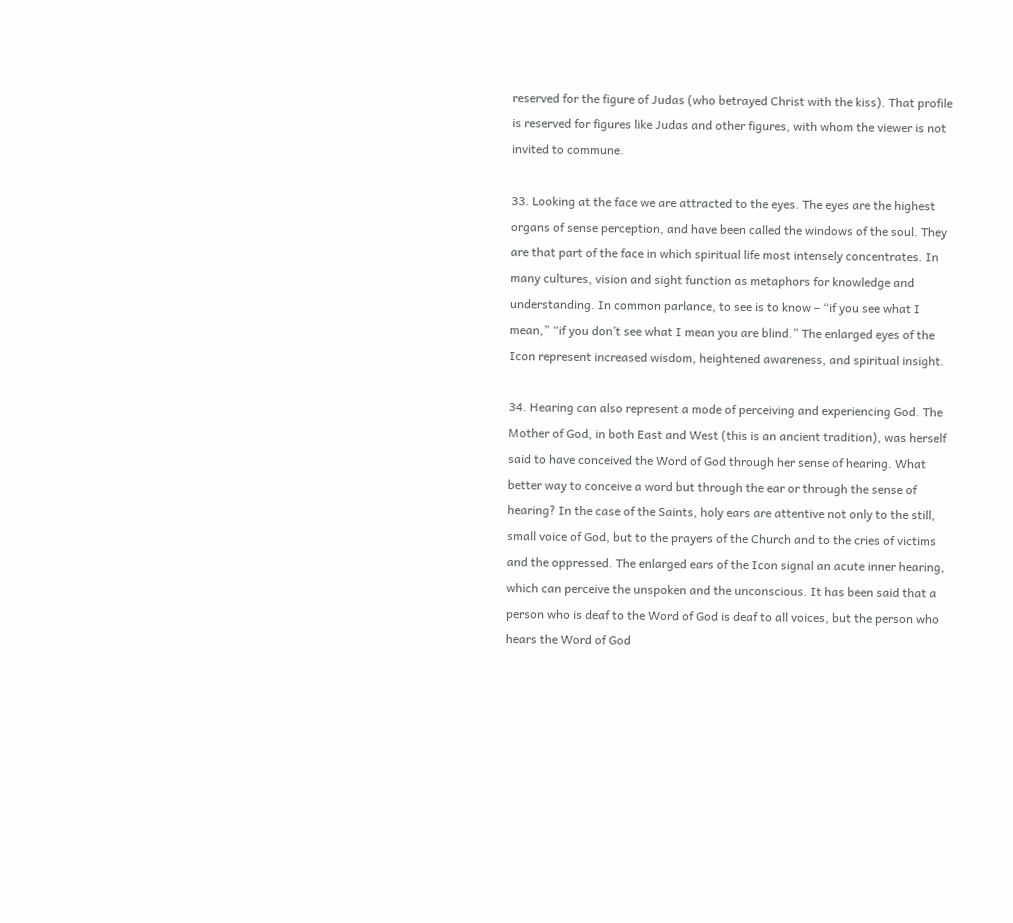reserved for the figure of Judas (who betrayed Christ with the kiss). That profile is reserved for figures like Judas and other figures, with whom the viewer is not invited to commune.

33. Looking at the face we are attracted to the eyes. The eyes are the highest organs of sense perception, and have been called the windows of the soul. They are that part of the face in which spiritual life most intensely concentrates. In many cultures, vision and sight function as metaphors for knowledge and understanding. In common parlance, to see is to know – “if you see what I mean,” “if you don’t see what I mean you are blind.” The enlarged eyes of the Icon represent increased wisdom, heightened awareness, and spiritual insight.

34. Hearing can also represent a mode of perceiving and experiencing God. The Mother of God, in both East and West (this is an ancient tradition), was herself said to have conceived the Word of God through her sense of hearing. What better way to conceive a word but through the ear or through the sense of hearing? In the case of the Saints, holy ears are attentive not only to the still, small voice of God, but to the prayers of the Church and to the cries of victims and the oppressed. The enlarged ears of the Icon signal an acute inner hearing, which can perceive the unspoken and the unconscious. It has been said that a person who is deaf to the Word of God is deaf to all voices, but the person who hears the Word of God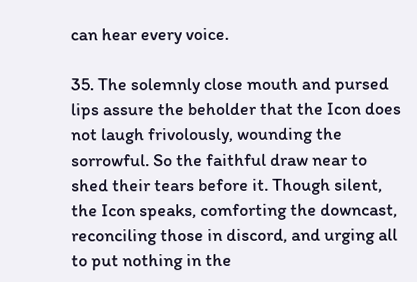can hear every voice.

35. The solemnly close mouth and pursed lips assure the beholder that the Icon does not laugh frivolously, wounding the sorrowful. So the faithful draw near to shed their tears before it. Though silent, the Icon speaks, comforting the downcast, reconciling those in discord, and urging all to put nothing in the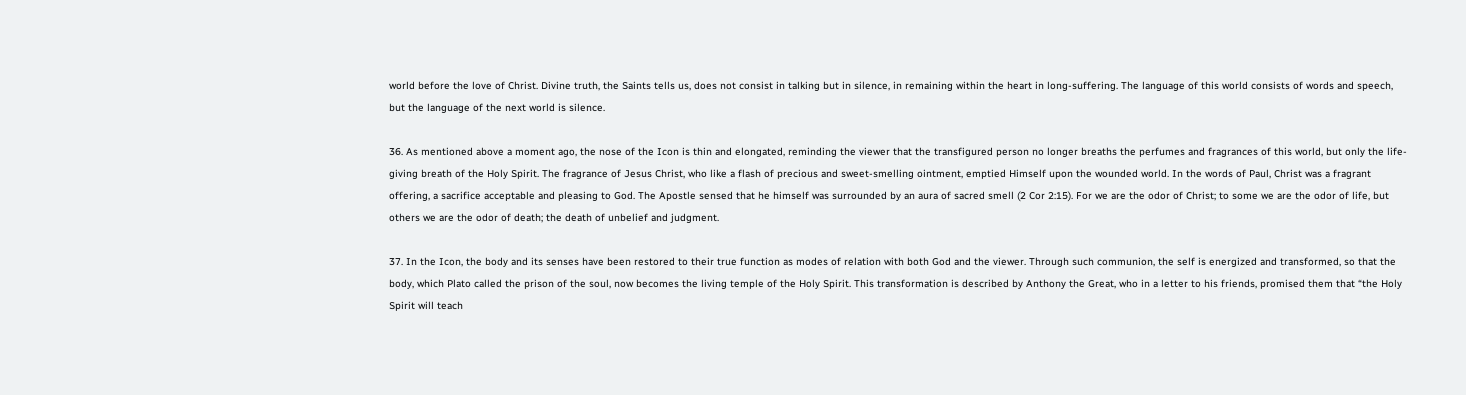world before the love of Christ. Divine truth, the Saints tells us, does not consist in talking but in silence, in remaining within the heart in long-suffering. The language of this world consists of words and speech, but the language of the next world is silence.

36. As mentioned above a moment ago, the nose of the Icon is thin and elongated, reminding the viewer that the transfigured person no longer breaths the perfumes and fragrances of this world, but only the life-giving breath of the Holy Spirit. The fragrance of Jesus Christ, who like a flash of precious and sweet-smelling ointment, emptied Himself upon the wounded world. In the words of Paul, Christ was a fragrant offering, a sacrifice acceptable and pleasing to God. The Apostle sensed that he himself was surrounded by an aura of sacred smell (2 Cor 2:15). For we are the odor of Christ; to some we are the odor of life, but others we are the odor of death; the death of unbelief and judgment.

37. In the Icon, the body and its senses have been restored to their true function as modes of relation with both God and the viewer. Through such communion, the self is energized and transformed, so that the body, which Plato called the prison of the soul, now becomes the living temple of the Holy Spirit. This transformation is described by Anthony the Great, who in a letter to his friends, promised them that “the Holy Spirit will teach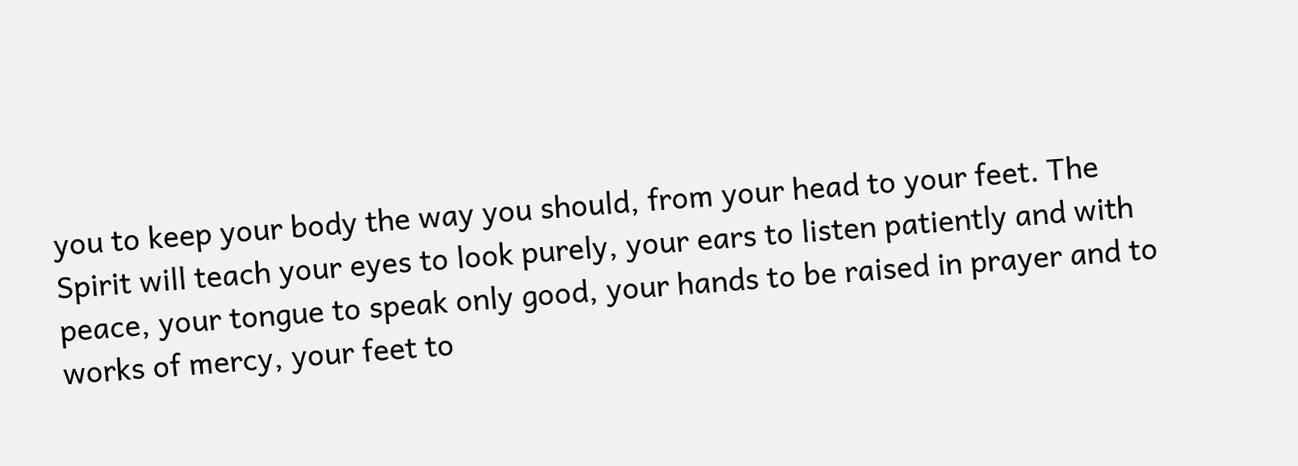you to keep your body the way you should, from your head to your feet. The Spirit will teach your eyes to look purely, your ears to listen patiently and with peace, your tongue to speak only good, your hands to be raised in prayer and to works of mercy, your feet to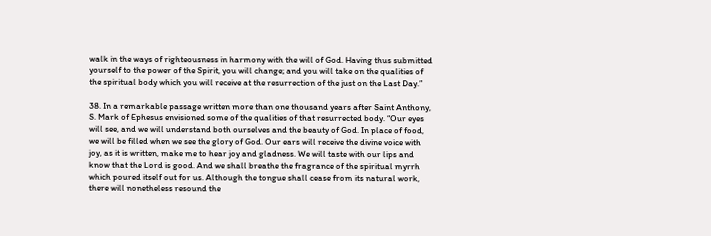walk in the ways of righteousness in harmony with the will of God. Having thus submitted yourself to the power of the Spirit, you will change; and you will take on the qualities of the spiritual body which you will receive at the resurrection of the just on the Last Day.”

38. In a remarkable passage written more than one thousand years after Saint Anthony, S. Mark of Ephesus envisioned some of the qualities of that resurrected body. “Our eyes will see, and we will understand both ourselves and the beauty of God. In place of food, we will be filled when we see the glory of God. Our ears will receive the divine voice with joy, as it is written, make me to hear joy and gladness. We will taste with our lips and know that the Lord is good. And we shall breathe the fragrance of the spiritual myrrh which poured itself out for us. Although the tongue shall cease from its natural work, there will nonetheless resound the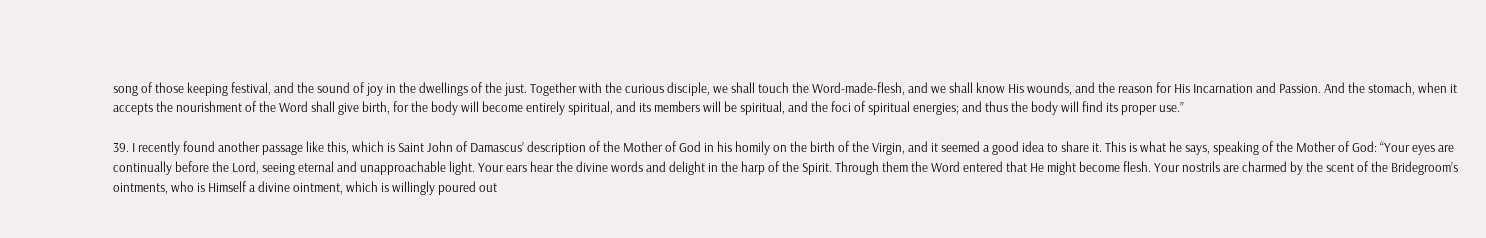song of those keeping festival, and the sound of joy in the dwellings of the just. Together with the curious disciple, we shall touch the Word-made-flesh, and we shall know His wounds, and the reason for His Incarnation and Passion. And the stomach, when it accepts the nourishment of the Word shall give birth, for the body will become entirely spiritual, and its members will be spiritual, and the foci of spiritual energies; and thus the body will find its proper use.”

39. I recently found another passage like this, which is Saint John of Damascus’ description of the Mother of God in his homily on the birth of the Virgin, and it seemed a good idea to share it. This is what he says, speaking of the Mother of God: “Your eyes are continually before the Lord, seeing eternal and unapproachable light. Your ears hear the divine words and delight in the harp of the Spirit. Through them the Word entered that He might become flesh. Your nostrils are charmed by the scent of the Bridegroom’s ointments, who is Himself a divine ointment, which is willingly poured out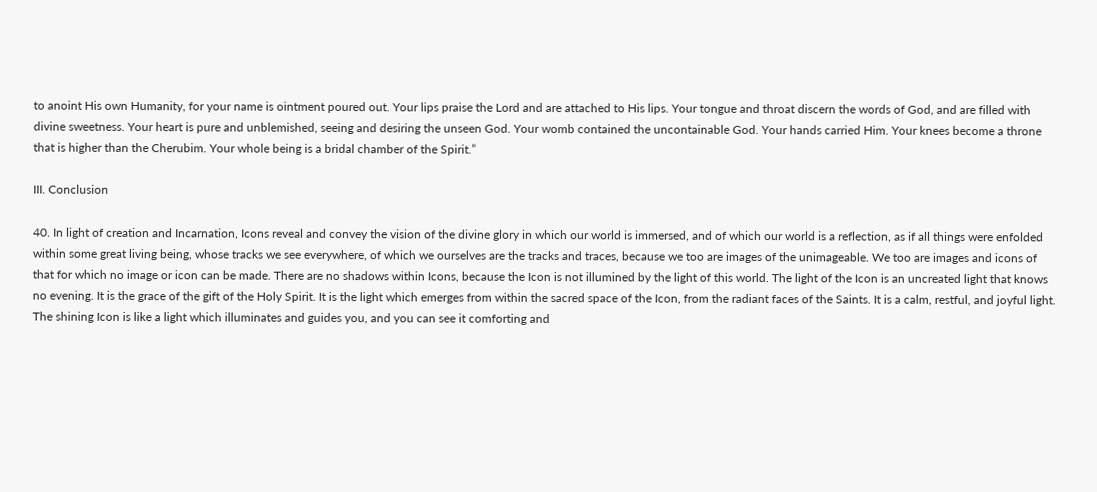to anoint His own Humanity, for your name is ointment poured out. Your lips praise the Lord and are attached to His lips. Your tongue and throat discern the words of God, and are filled with divine sweetness. Your heart is pure and unblemished, seeing and desiring the unseen God. Your womb contained the uncontainable God. Your hands carried Him. Your knees become a throne that is higher than the Cherubim. Your whole being is a bridal chamber of the Spirit.”

III. Conclusion

40. In light of creation and Incarnation, Icons reveal and convey the vision of the divine glory in which our world is immersed, and of which our world is a reflection, as if all things were enfolded within some great living being, whose tracks we see everywhere, of which we ourselves are the tracks and traces, because we too are images of the unimageable. We too are images and icons of that for which no image or icon can be made. There are no shadows within Icons, because the Icon is not illumined by the light of this world. The light of the Icon is an uncreated light that knows no evening. It is the grace of the gift of the Holy Spirit. It is the light which emerges from within the sacred space of the Icon, from the radiant faces of the Saints. It is a calm, restful, and joyful light. The shining Icon is like a light which illuminates and guides you, and you can see it comforting and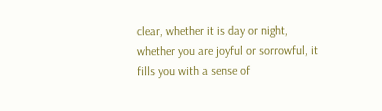clear, whether it is day or night, whether you are joyful or sorrowful, it fills you with a sense of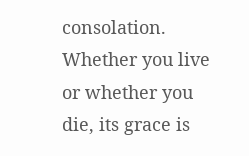consolation. Whether you live or whether you die, its grace is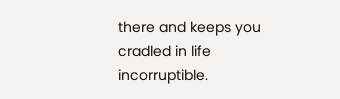there and keeps you cradled in life incorruptible.